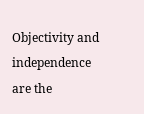Objectivity and independence are the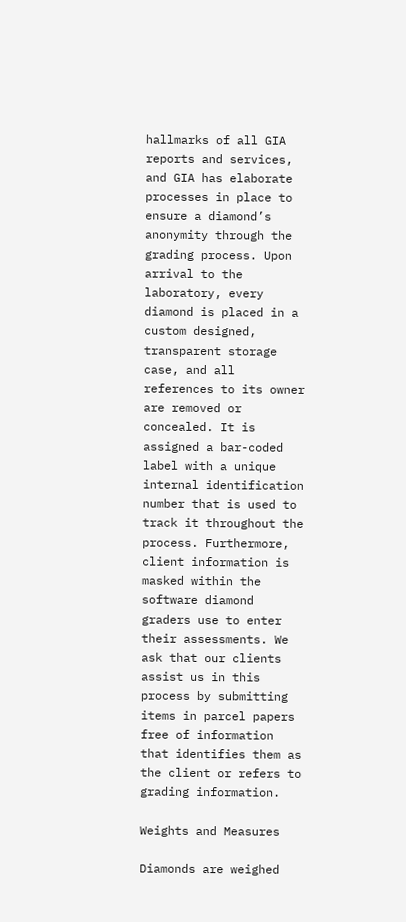hallmarks of all GIA reports and services, and GIA has elaborate processes in place to ensure a diamond’s anonymity through the grading process. Upon arrival to the laboratory, every diamond is placed in a custom designed, transparent storage case, and all references to its owner are removed or concealed. It is assigned a bar-coded label with a unique internal identification number that is used to track it throughout the process. Furthermore, client information is masked within the software diamond graders use to enter their assessments. We ask that our clients assist us in this process by submitting items in parcel papers free of information that identifies them as the client or refers to grading information.

Weights and Measures

Diamonds are weighed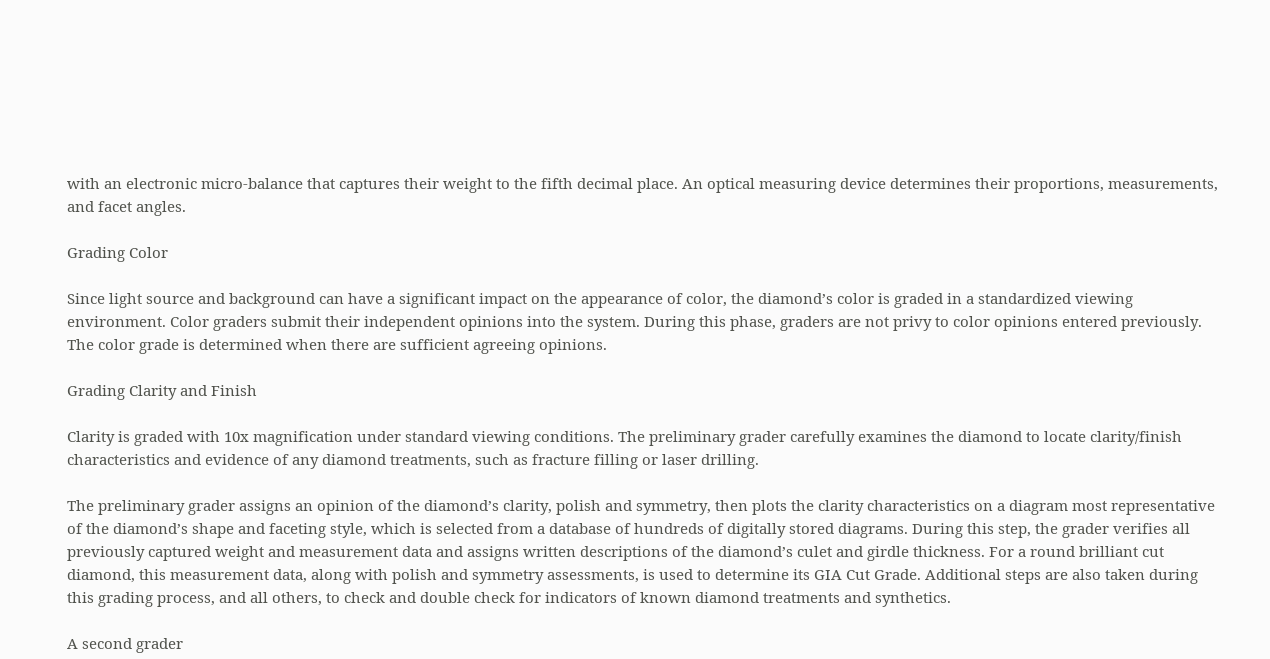with an electronic micro-balance that captures their weight to the fifth decimal place. An optical measuring device determines their proportions, measurements, and facet angles.

Grading Color

Since light source and background can have a significant impact on the appearance of color, the diamond’s color is graded in a standardized viewing environment. Color graders submit their independent opinions into the system. During this phase, graders are not privy to color opinions entered previously. The color grade is determined when there are sufficient agreeing opinions.

Grading Clarity and Finish

Clarity is graded with 10x magnification under standard viewing conditions. The preliminary grader carefully examines the diamond to locate clarity/finish characteristics and evidence of any diamond treatments, such as fracture filling or laser drilling.

The preliminary grader assigns an opinion of the diamond’s clarity, polish and symmetry, then plots the clarity characteristics on a diagram most representative of the diamond’s shape and faceting style, which is selected from a database of hundreds of digitally stored diagrams. During this step, the grader verifies all previously captured weight and measurement data and assigns written descriptions of the diamond’s culet and girdle thickness. For a round brilliant cut diamond, this measurement data, along with polish and symmetry assessments, is used to determine its GIA Cut Grade. Additional steps are also taken during this grading process, and all others, to check and double check for indicators of known diamond treatments and synthetics.

A second grader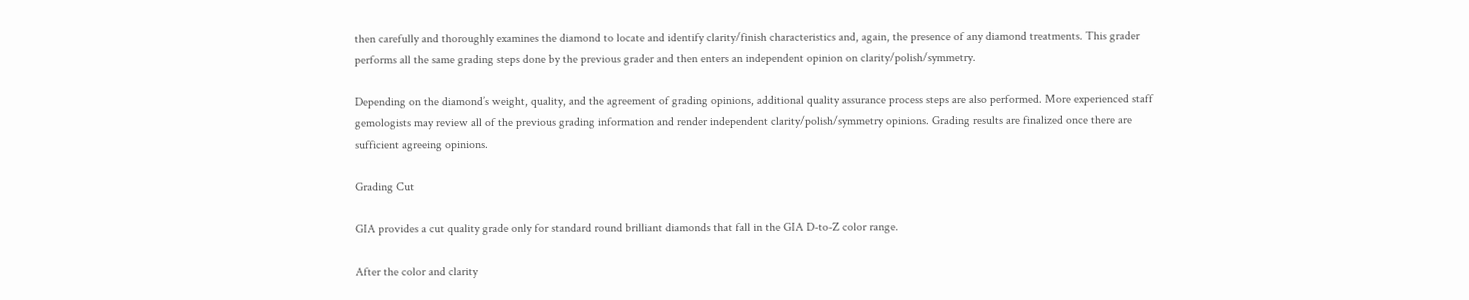then carefully and thoroughly examines the diamond to locate and identify clarity/finish characteristics and, again, the presence of any diamond treatments. This grader performs all the same grading steps done by the previous grader and then enters an independent opinion on clarity/polish/symmetry.

Depending on the diamond’s weight, quality, and the agreement of grading opinions, additional quality assurance process steps are also performed. More experienced staff gemologists may review all of the previous grading information and render independent clarity/polish/symmetry opinions. Grading results are finalized once there are sufficient agreeing opinions.

Grading Cut

GIA provides a cut quality grade only for standard round brilliant diamonds that fall in the GIA D-to-Z color range.

After the color and clarity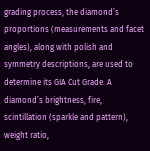grading process, the diamond’s proportions (measurements and facet angles), along with polish and symmetry descriptions, are used to determine its GIA Cut Grade. A diamond’s brightness, fire, scintillation (sparkle and pattern), weight ratio,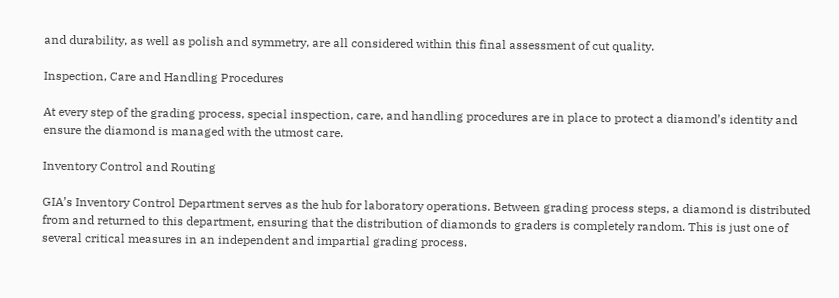and durability, as well as polish and symmetry, are all considered within this final assessment of cut quality.

Inspection, Care and Handling Procedures

At every step of the grading process, special inspection, care, and handling procedures are in place to protect a diamond’s identity and ensure the diamond is managed with the utmost care.

Inventory Control and Routing

GIA’s Inventory Control Department serves as the hub for laboratory operations. Between grading process steps, a diamond is distributed from and returned to this department, ensuring that the distribution of diamonds to graders is completely random. This is just one of several critical measures in an independent and impartial grading process.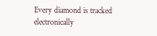Every diamond is tracked electronically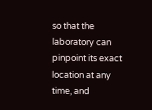so that the laboratory can pinpoint its exact location at any time, and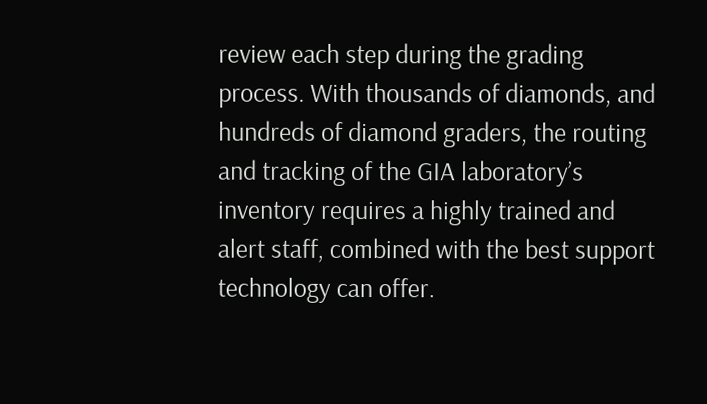review each step during the grading process. With thousands of diamonds, and hundreds of diamond graders, the routing and tracking of the GIA laboratory’s inventory requires a highly trained and alert staff, combined with the best support technology can offer.